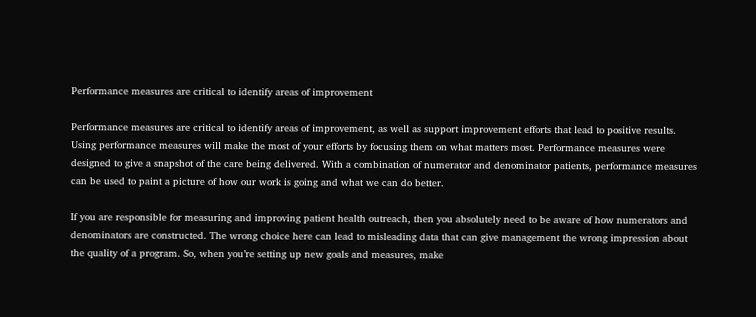Performance measures are critical to identify areas of improvement

Performance measures are critical to identify areas of improvement, as well as support improvement efforts that lead to positive results. Using performance measures will make the most of your efforts by focusing them on what matters most. Performance measures were designed to give a snapshot of the care being delivered. With a combination of numerator and denominator patients, performance measures can be used to paint a picture of how our work is going and what we can do better.

If you are responsible for measuring and improving patient health outreach, then you absolutely need to be aware of how numerators and denominators are constructed. The wrong choice here can lead to misleading data that can give management the wrong impression about the quality of a program. So, when you’re setting up new goals and measures, make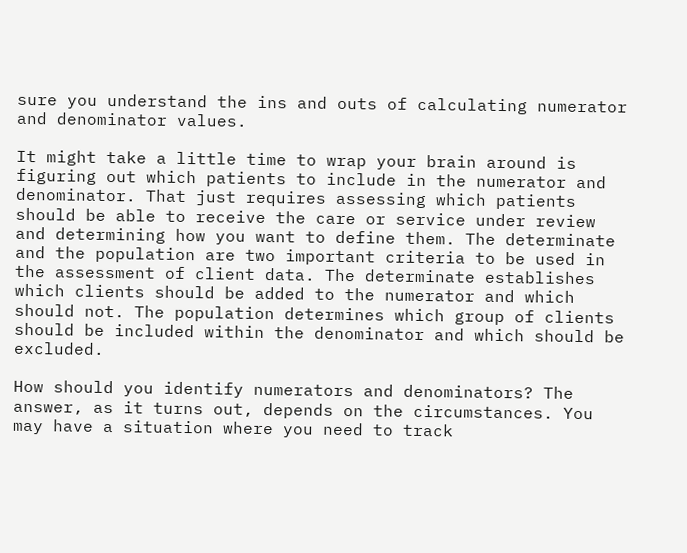sure you understand the ins and outs of calculating numerator and denominator values.

It might take a little time to wrap your brain around is figuring out which patients to include in the numerator and denominator. That just requires assessing which patients should be able to receive the care or service under review and determining how you want to define them. The determinate and the population are two important criteria to be used in the assessment of client data. The determinate establishes which clients should be added to the numerator and which should not. The population determines which group of clients should be included within the denominator and which should be excluded.

How should you identify numerators and denominators? The answer, as it turns out, depends on the circumstances. You may have a situation where you need to track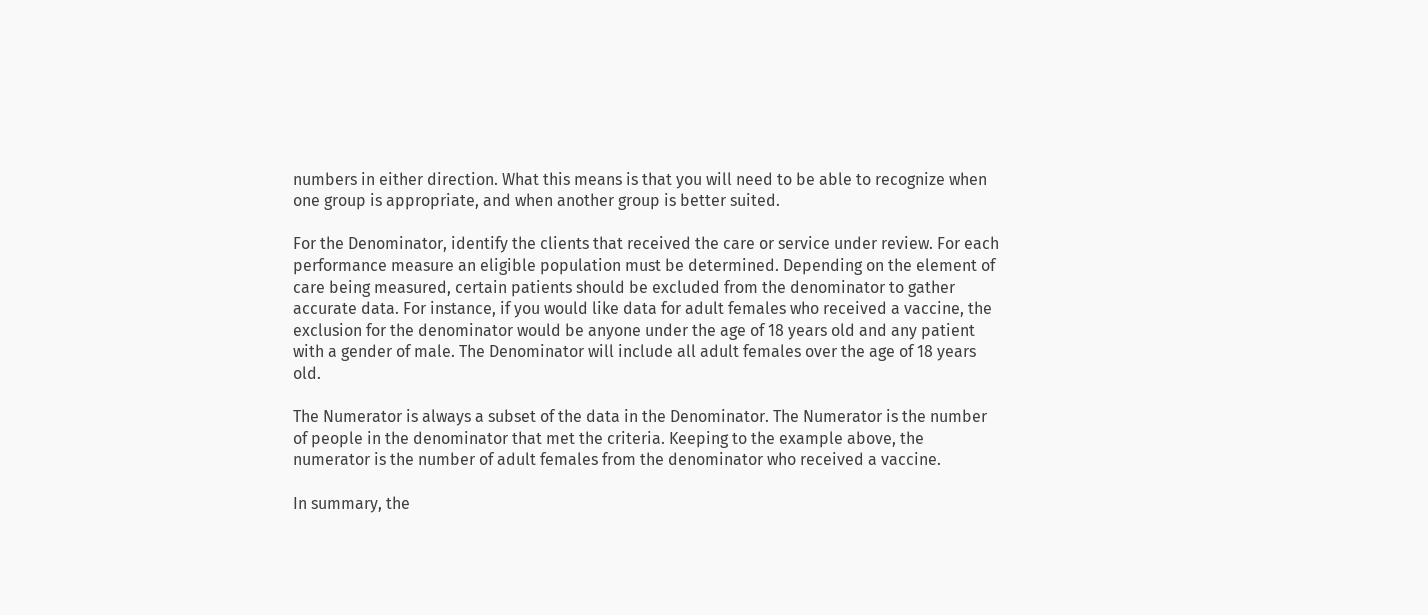numbers in either direction. What this means is that you will need to be able to recognize when one group is appropriate, and when another group is better suited.

For the Denominator, identify the clients that received the care or service under review. For each performance measure an eligible population must be determined. Depending on the element of care being measured, certain patients should be excluded from the denominator to gather accurate data. For instance, if you would like data for adult females who received a vaccine, the exclusion for the denominator would be anyone under the age of 18 years old and any patient with a gender of male. The Denominator will include all adult females over the age of 18 years old.

The Numerator is always a subset of the data in the Denominator. The Numerator is the number of people in the denominator that met the criteria. Keeping to the example above, the numerator is the number of adult females from the denominator who received a vaccine.

In summary, the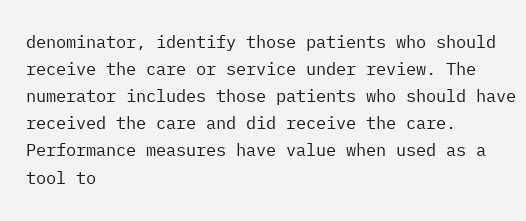denominator, identify those patients who should receive the care or service under review. The numerator includes those patients who should have received the care and did receive the care. Performance measures have value when used as a tool to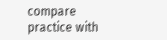compare practice with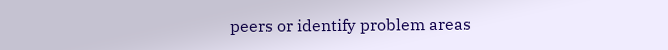peers or identify problem areas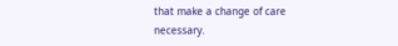that make a change of care necessary.